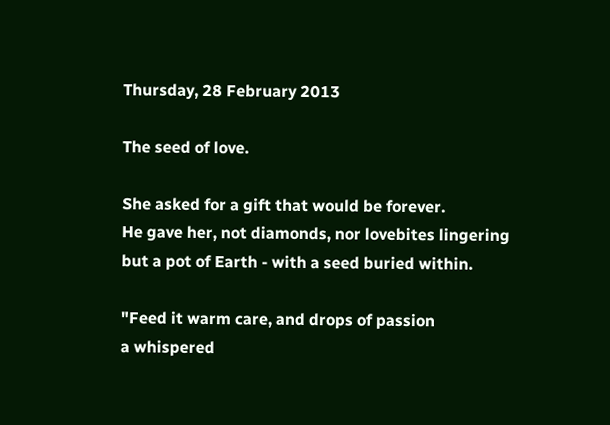Thursday, 28 February 2013

The seed of love.

She asked for a gift that would be forever.
He gave her, not diamonds, nor lovebites lingering
but a pot of Earth - with a seed buried within.

"Feed it warm care, and drops of passion
a whispered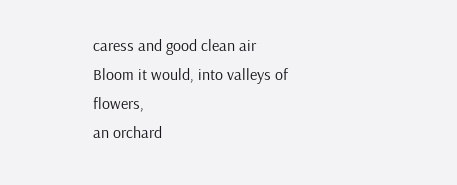caress and good clean air
Bloom it would, into valleys of flowers,
an orchard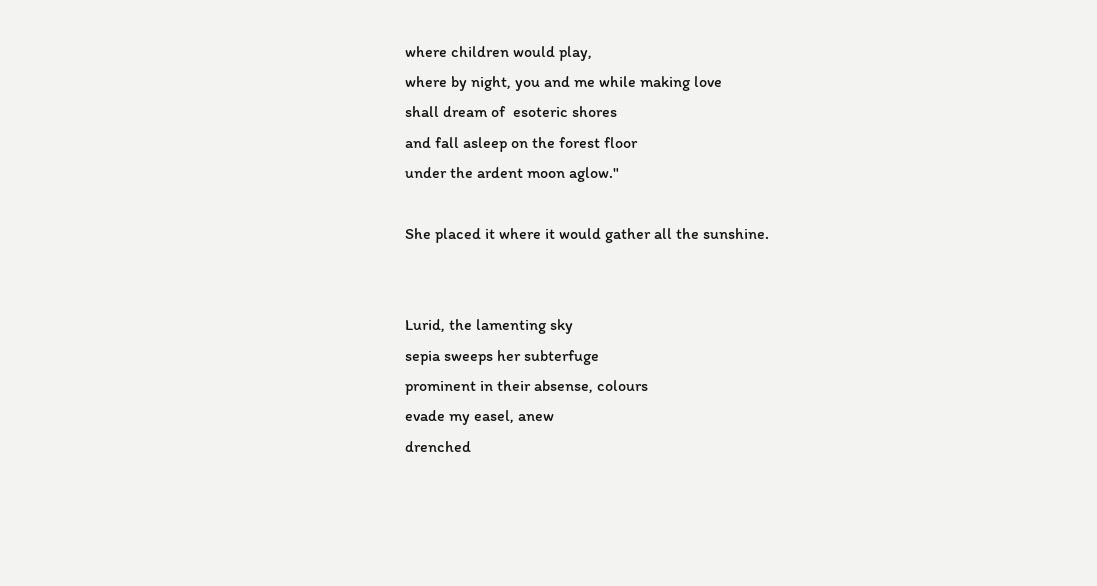where children would play,
where by night, you and me while making love
shall dream of  esoteric shores
and fall asleep on the forest floor
under the ardent moon aglow."

She placed it where it would gather all the sunshine.


Lurid, the lamenting sky
sepia sweeps her subterfuge
prominent in their absense, colours
evade my easel, anew
drenched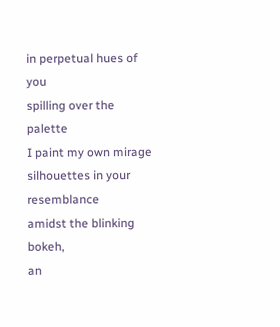in perpetual hues of you
spilling over the palette
I paint my own mirage
silhouettes in your resemblance
amidst the blinking bokeh,
an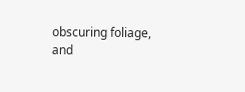obscuring foliage,
and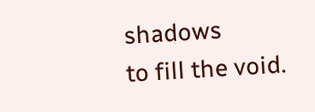shadows
to fill the void.